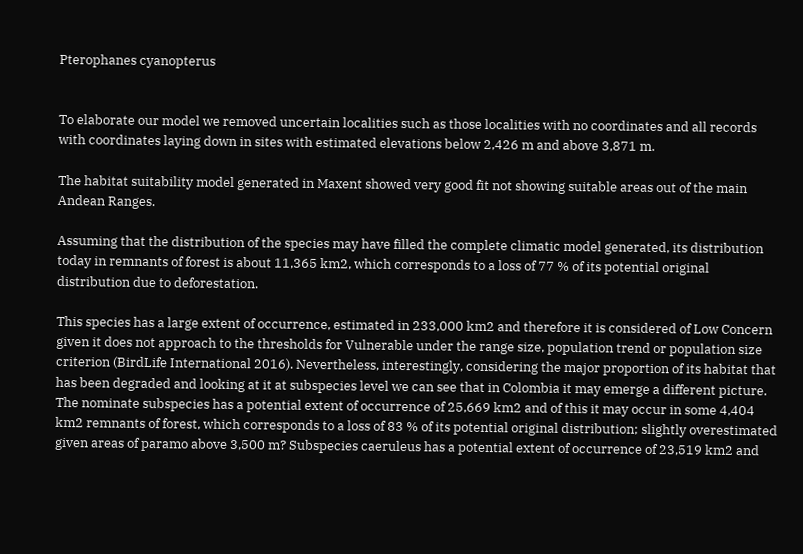Pterophanes cyanopterus


To elaborate our model we removed uncertain localities such as those localities with no coordinates and all records with coordinates laying down in sites with estimated elevations below 2,426 m and above 3,871 m.

The habitat suitability model generated in Maxent showed very good fit not showing suitable areas out of the main Andean Ranges.

Assuming that the distribution of the species may have filled the complete climatic model generated, its distribution today in remnants of forest is about 11,365 km2, which corresponds to a loss of 77 % of its potential original distribution due to deforestation.

This species has a large extent of occurrence, estimated in 233,000 km2 and therefore it is considered of Low Concern given it does not approach to the thresholds for Vulnerable under the range size, population trend or population size criterion (BirdLife International 2016). Nevertheless, interestingly, considering the major proportion of its habitat that has been degraded and looking at it at subspecies level we can see that in Colombia it may emerge a different picture. The nominate subspecies has a potential extent of occurrence of 25,669 km2 and of this it may occur in some 4,404 km2 remnants of forest, which corresponds to a loss of 83 % of its potential original distribution; slightly overestimated given areas of paramo above 3,500 m? Subspecies caeruleus has a potential extent of occurrence of 23,519 km2 and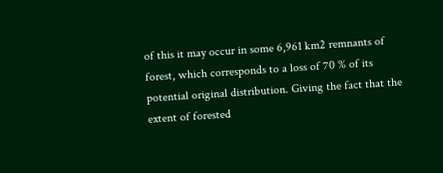of this it may occur in some 6,961 km2 remnants of forest, which corresponds to a loss of 70 % of its potential original distribution. Giving the fact that the extent of forested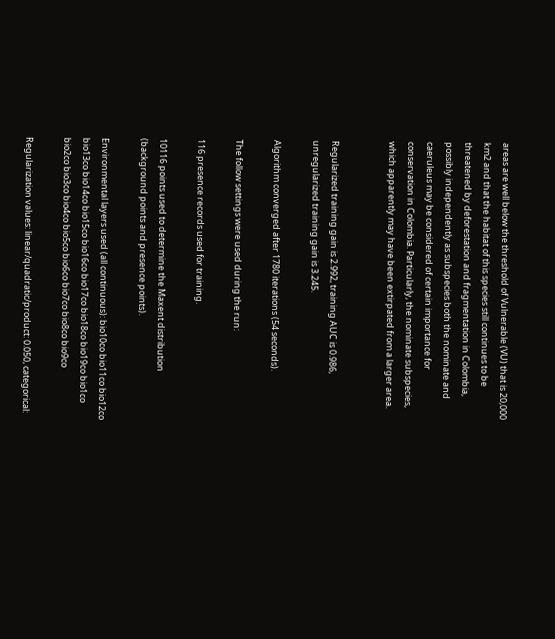areas are well below the threshold of Vulnerable (VU) that is 20,000 km2 and that the habitat of this species still continues to be threatened by deforestation and fragmentation in Colombia, possibly independently as subspecies both the nominate and caeruleus may be considered of certain importance for conservation in Colombia. Particularly, the nominate subspecies, which apparently may have been extirpated from a larger area.


Regularized training gain is 2.992, training AUC is 0.986, unregularized training gain is 3.245.

Algorithm converged after 1780 iterations (54 seconds).

The follow settings were used during the run:

116 presence records used for training.

10116 points used to determine the Maxent distribution (background points and presence points).

Environmental layers used (all continuous): bio10co bio11co bio12co bio13co bio14co bio15co bio16co bio17co bio18co bio19co bio1co bio2co bio3co bio4co bio5co bio6co bio7co bio8co bio9co

Regularization values: linear/quadratic/product: 0.050, categorical: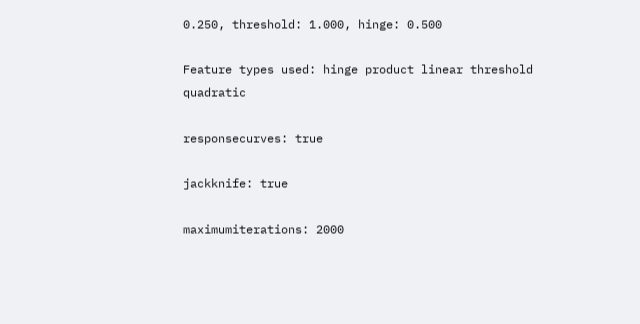0.250, threshold: 1.000, hinge: 0.500

Feature types used: hinge product linear threshold quadratic

responsecurves: true

jackknife: true

maximumiterations: 2000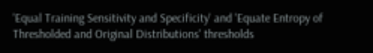'Equal Training Sensitivity and Specificity' and 'Equate Entropy of Thresholded and Original Distributions' thresholds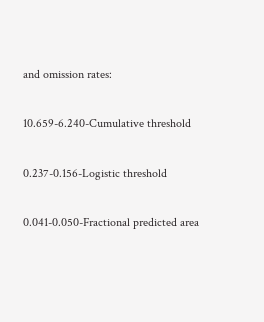and omission rates:

10.659-6.240-Cumulative threshold

0.237-0.156-Logistic threshold

0.041-0.050-Fractional predicted area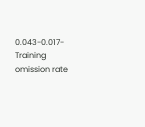0.043-0.017-Training omission rate